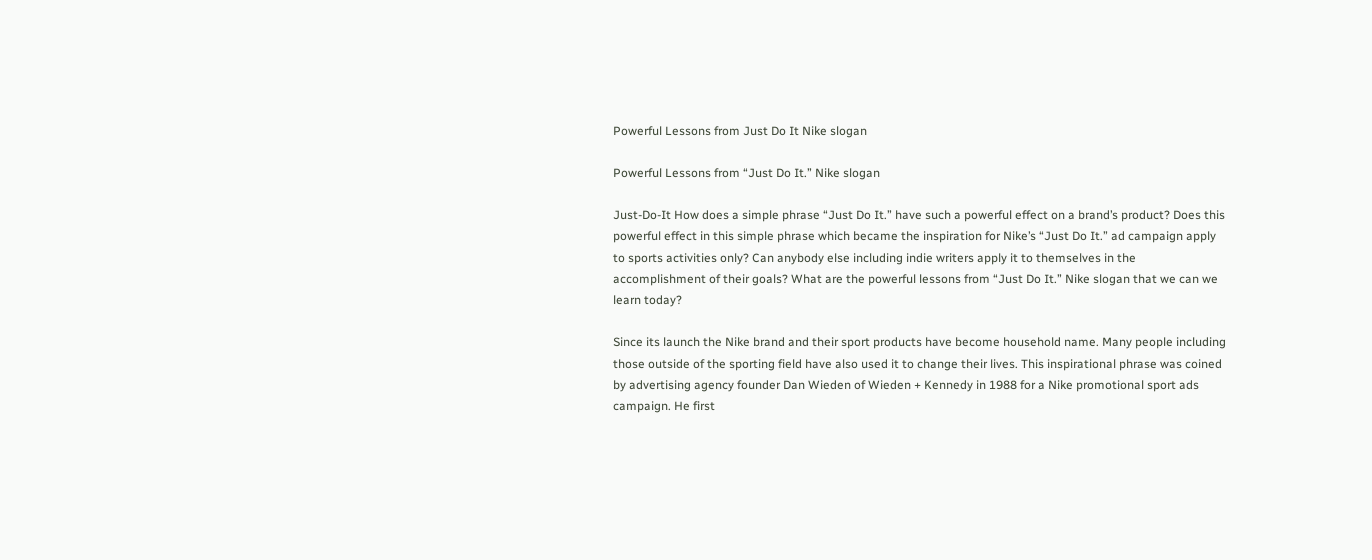Powerful Lessons from Just Do It Nike slogan

Powerful Lessons from “Just Do It.” Nike slogan

Just-Do-It How does a simple phrase “Just Do It.” have such a powerful effect on a brand’s product? Does this powerful effect in this simple phrase which became the inspiration for Nike’s “Just Do It.” ad campaign apply to sports activities only? Can anybody else including indie writers apply it to themselves in the accomplishment of their goals? What are the powerful lessons from “Just Do It.” Nike slogan that we can we learn today?

Since its launch the Nike brand and their sport products have become household name. Many people including those outside of the sporting field have also used it to change their lives. This inspirational phrase was coined by advertising agency founder Dan Wieden of Wieden + Kennedy in 1988 for a Nike promotional sport ads campaign. He first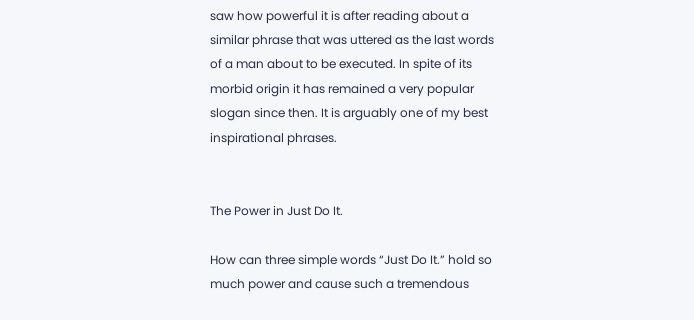saw how powerful it is after reading about a similar phrase that was uttered as the last words of a man about to be executed. In spite of its morbid origin it has remained a very popular slogan since then. It is arguably one of my best inspirational phrases.


The Power in Just Do It.

How can three simple words “Just Do It.” hold so much power and cause such a tremendous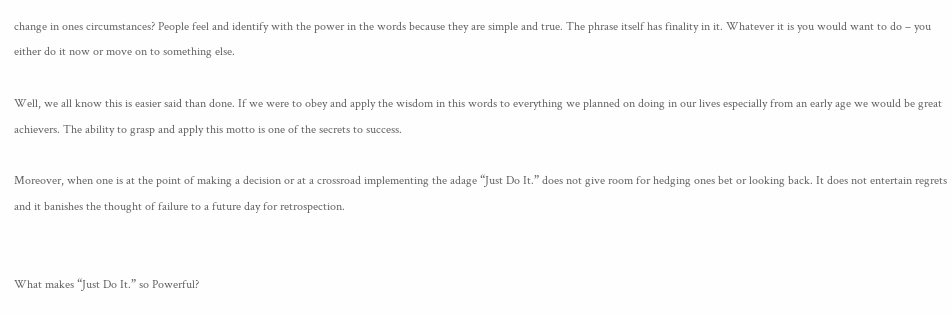change in ones circumstances? People feel and identify with the power in the words because they are simple and true. The phrase itself has finality in it. Whatever it is you would want to do – you either do it now or move on to something else.

Well, we all know this is easier said than done. If we were to obey and apply the wisdom in this words to everything we planned on doing in our lives especially from an early age we would be great achievers. The ability to grasp and apply this motto is one of the secrets to success.

Moreover, when one is at the point of making a decision or at a crossroad implementing the adage “Just Do It.” does not give room for hedging ones bet or looking back. It does not entertain regrets and it banishes the thought of failure to a future day for retrospection.


What makes “Just Do It.” so Powerful?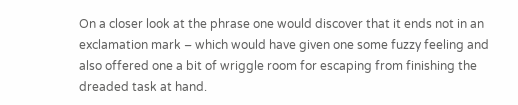On a closer look at the phrase one would discover that it ends not in an exclamation mark – which would have given one some fuzzy feeling and also offered one a bit of wriggle room for escaping from finishing the dreaded task at hand.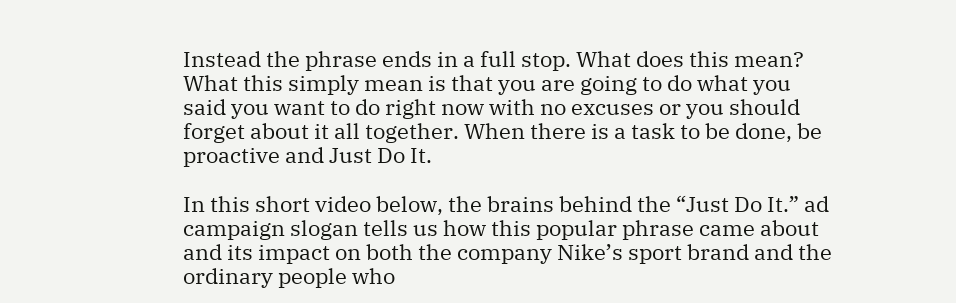Instead the phrase ends in a full stop. What does this mean? What this simply mean is that you are going to do what you said you want to do right now with no excuses or you should forget about it all together. When there is a task to be done, be proactive and Just Do It.

In this short video below, the brains behind the “Just Do It.” ad campaign slogan tells us how this popular phrase came about and its impact on both the company Nike’s sport brand and the ordinary people who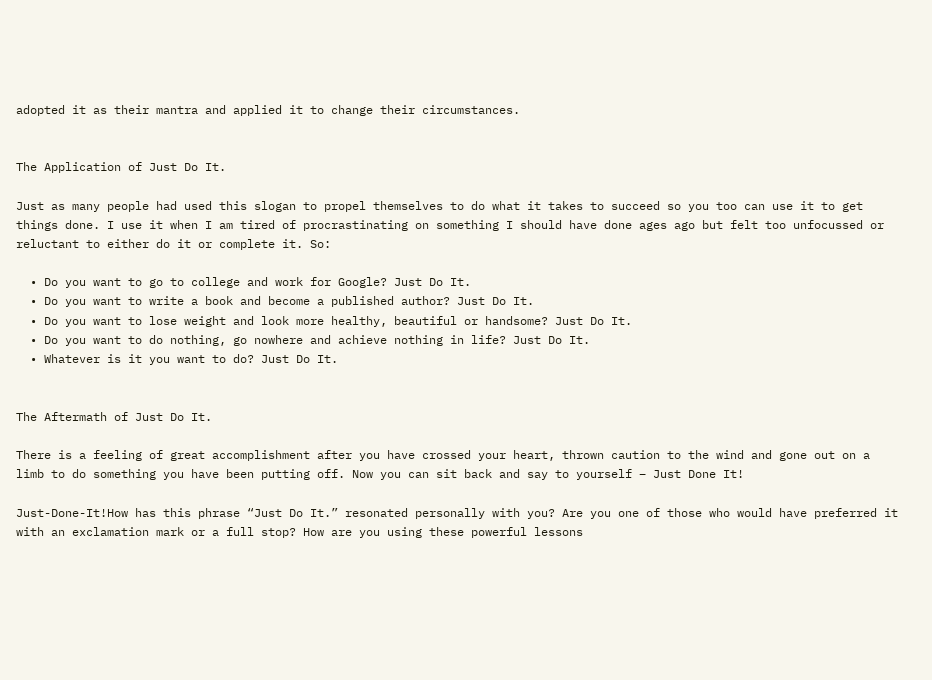adopted it as their mantra and applied it to change their circumstances.


The Application of Just Do It.

Just as many people had used this slogan to propel themselves to do what it takes to succeed so you too can use it to get things done. I use it when I am tired of procrastinating on something I should have done ages ago but felt too unfocussed or reluctant to either do it or complete it. So:

  • Do you want to go to college and work for Google? Just Do It.
  • Do you want to write a book and become a published author? Just Do It.
  • Do you want to lose weight and look more healthy, beautiful or handsome? Just Do It.
  • Do you want to do nothing, go nowhere and achieve nothing in life? Just Do It.
  • Whatever is it you want to do? Just Do It.


The Aftermath of Just Do It.

There is a feeling of great accomplishment after you have crossed your heart, thrown caution to the wind and gone out on a limb to do something you have been putting off. Now you can sit back and say to yourself – Just Done It!

Just-Done-It!How has this phrase “Just Do It.” resonated personally with you? Are you one of those who would have preferred it with an exclamation mark or a full stop? How are you using these powerful lessons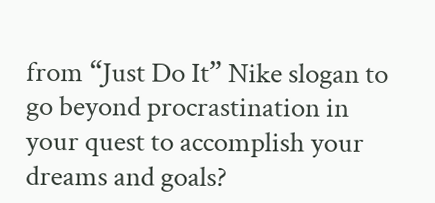from “Just Do It” Nike slogan to go beyond procrastination in your quest to accomplish your dreams and goals?